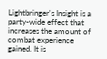Lightbringer's Insight is a party-wide effect that increases the amount of combat experience gained. It is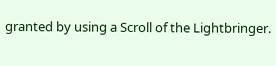granted by using a Scroll of the Lightbringer.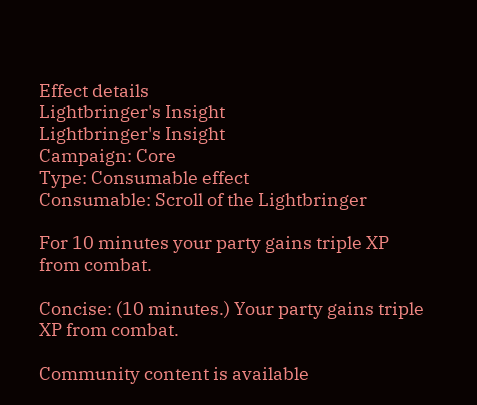Effect details
Lightbringer's Insight
Lightbringer's Insight
Campaign: Core
Type: Consumable effect
Consumable: Scroll of the Lightbringer

For 10 minutes your party gains triple XP from combat.

Concise: (10 minutes.) Your party gains triple XP from combat.

Community content is available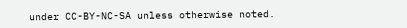under CC-BY-NC-SA unless otherwise noted.